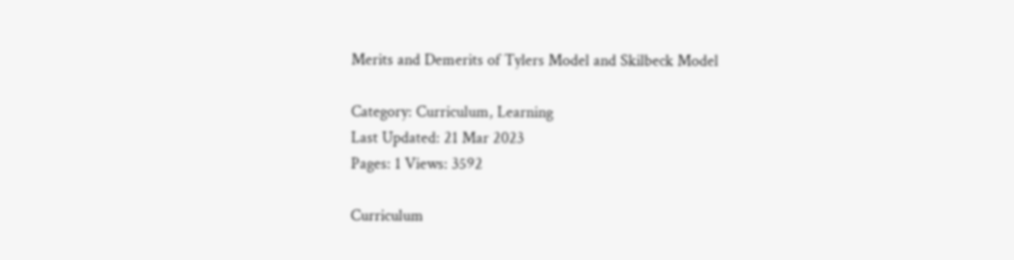Merits and Demerits of Tylers Model and Skilbeck Model

Category: Curriculum, Learning
Last Updated: 21 Mar 2023
Pages: 1 Views: 3592

Curriculum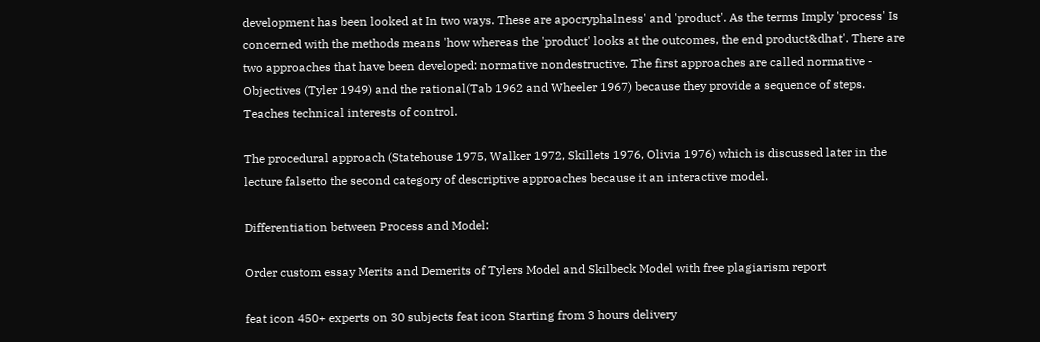development has been looked at In two ways. These are apocryphalness' and 'product'. As the terms Imply 'process' Is concerned with the methods means 'how whereas the 'product' looks at the outcomes, the end product&dhat'. There are two approaches that have been developed: normative nondestructive. The first approaches are called normative - Objectives (Tyler 1949) and the rational(Tab 1962 and Wheeler 1967) because they provide a sequence of steps. Teaches technical interests of control.

The procedural approach (Statehouse 1975, Walker 1972, Skillets 1976, Olivia 1976) which is discussed later in the lecture falsetto the second category of descriptive approaches because it an interactive model.

Differentiation between Process and Model:

Order custom essay Merits and Demerits of Tylers Model and Skilbeck Model with free plagiarism report

feat icon 450+ experts on 30 subjects feat icon Starting from 3 hours delivery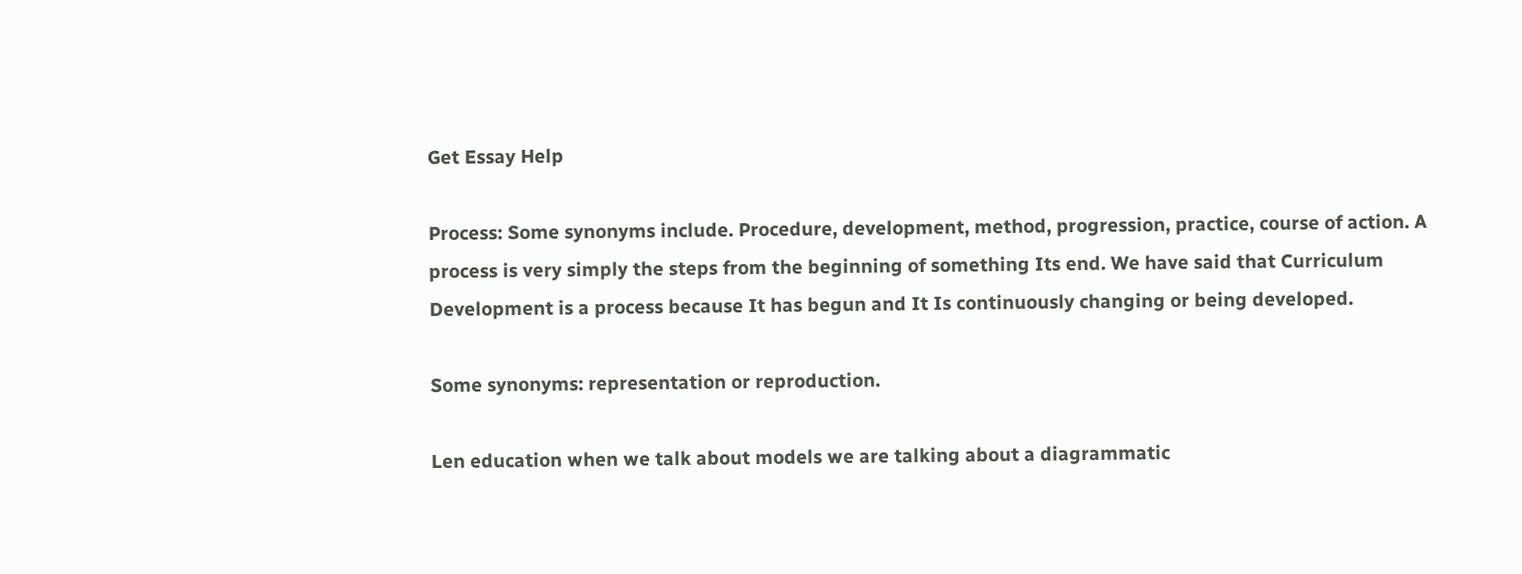Get Essay Help

Process: Some synonyms include. Procedure, development, method, progression, practice, course of action. A process is very simply the steps from the beginning of something Its end. We have said that Curriculum Development is a process because It has begun and It Is continuously changing or being developed.

Some synonyms: representation or reproduction.

Len education when we talk about models we are talking about a diagrammatic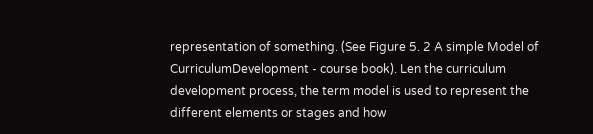representation of something. (See Figure 5. 2 A simple Model of CurriculumDevelopment - course book). Len the curriculum development process, the term model is used to represent the different elements or stages and how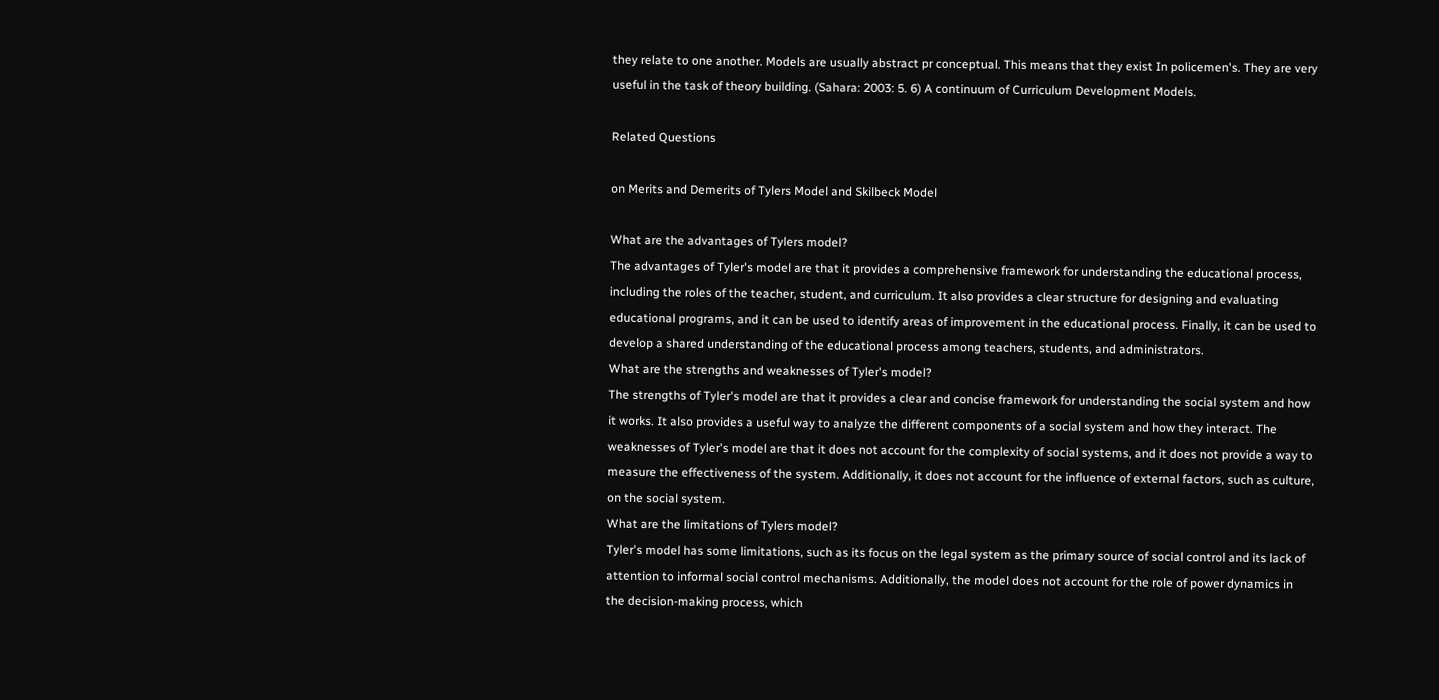they relate to one another. Models are usually abstract pr conceptual. This means that they exist In policemen's. They are very useful in the task of theory building. (Sahara: 2003: 5. 6) A continuum of Curriculum Development Models.

Related Questions

on Merits and Demerits of Tylers Model and Skilbeck Model

What are the advantages of Tylers model?
The advantages of Tyler's model are that it provides a comprehensive framework for understanding the educational process, including the roles of the teacher, student, and curriculum. It also provides a clear structure for designing and evaluating educational programs, and it can be used to identify areas of improvement in the educational process. Finally, it can be used to develop a shared understanding of the educational process among teachers, students, and administrators.
What are the strengths and weaknesses of Tyler's model?
The strengths of Tyler's model are that it provides a clear and concise framework for understanding the social system and how it works. It also provides a useful way to analyze the different components of a social system and how they interact. The weaknesses of Tyler's model are that it does not account for the complexity of social systems, and it does not provide a way to measure the effectiveness of the system. Additionally, it does not account for the influence of external factors, such as culture, on the social system.
What are the limitations of Tylers model?
Tyler's model has some limitations, such as its focus on the legal system as the primary source of social control and its lack of attention to informal social control mechanisms. Additionally, the model does not account for the role of power dynamics in the decision-making process, which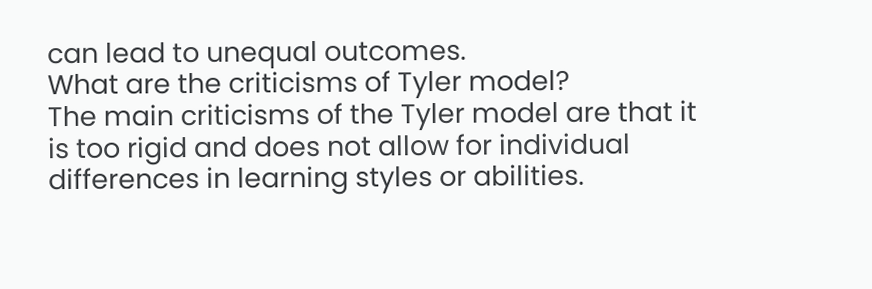can lead to unequal outcomes.
What are the criticisms of Tyler model?
The main criticisms of the Tyler model are that it is too rigid and does not allow for individual differences in learning styles or abilities.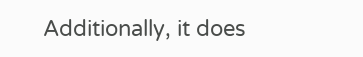Additionally, it does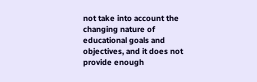not take into account the changing nature of educational goals and objectives, and it does not provide enough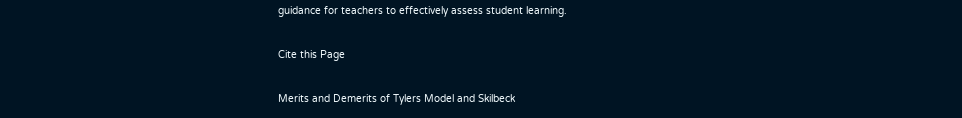guidance for teachers to effectively assess student learning.

Cite this Page

Merits and Demerits of Tylers Model and Skilbeck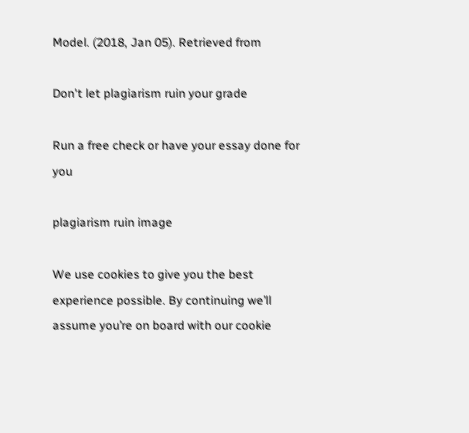Model. (2018, Jan 05). Retrieved from

Don't let plagiarism ruin your grade

Run a free check or have your essay done for you

plagiarism ruin image

We use cookies to give you the best experience possible. By continuing we’ll assume you’re on board with our cookie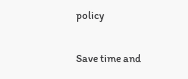policy

Save time and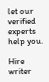let our verified experts help you.

Hire writer